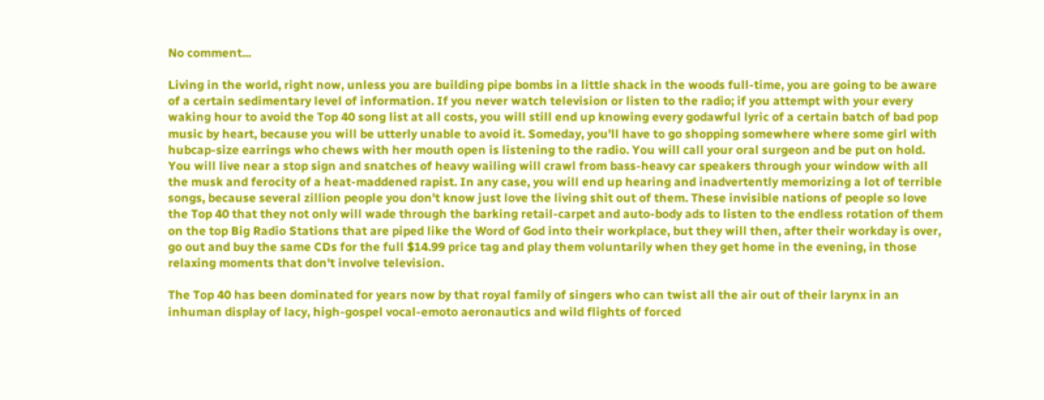No comment...

Living in the world, right now, unless you are building pipe bombs in a little shack in the woods full-time, you are going to be aware of a certain sedimentary level of information. If you never watch television or listen to the radio; if you attempt with your every waking hour to avoid the Top 40 song list at all costs, you will still end up knowing every godawful lyric of a certain batch of bad pop music by heart, because you will be utterly unable to avoid it. Someday, you'll have to go shopping somewhere where some girl with hubcap-size earrings who chews with her mouth open is listening to the radio. You will call your oral surgeon and be put on hold. You will live near a stop sign and snatches of heavy wailing will crawl from bass-heavy car speakers through your window with all the musk and ferocity of a heat-maddened rapist. In any case, you will end up hearing and inadvertently memorizing a lot of terrible songs, because several zillion people you don't know just love the living shit out of them. These invisible nations of people so love the Top 40 that they not only will wade through the barking retail-carpet and auto-body ads to listen to the endless rotation of them on the top Big Radio Stations that are piped like the Word of God into their workplace, but they will then, after their workday is over, go out and buy the same CDs for the full $14.99 price tag and play them voluntarily when they get home in the evening, in those relaxing moments that don't involve television.

The Top 40 has been dominated for years now by that royal family of singers who can twist all the air out of their larynx in an inhuman display of lacy, high-gospel vocal-emoto aeronautics and wild flights of forced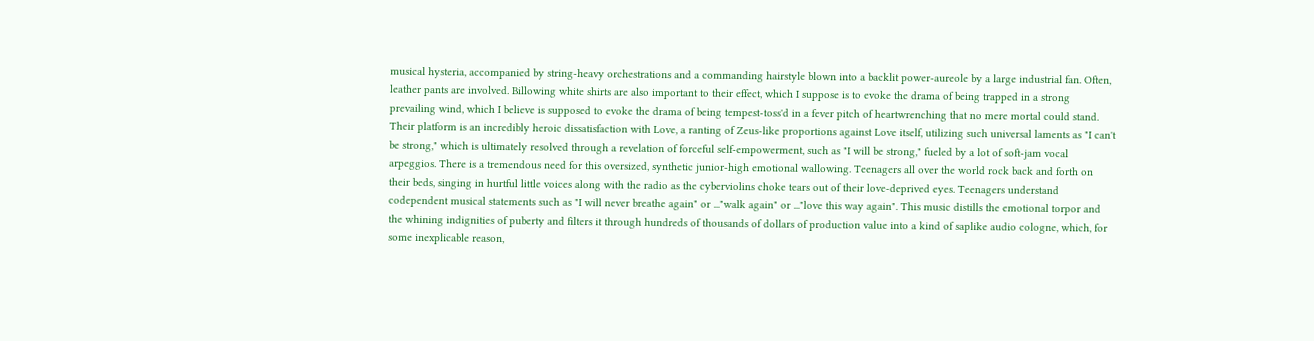musical hysteria, accompanied by string-heavy orchestrations and a commanding hairstyle blown into a backlit power-aureole by a large industrial fan. Often, leather pants are involved. Billowing white shirts are also important to their effect, which I suppose is to evoke the drama of being trapped in a strong prevailing wind, which I believe is supposed to evoke the drama of being tempest-toss'd in a fever pitch of heartwrenching that no mere mortal could stand. Their platform is an incredibly heroic dissatisfaction with Love, a ranting of Zeus-like proportions against Love itself, utilizing such universal laments as "I can't be strong," which is ultimately resolved through a revelation of forceful self-empowerment, such as "I will be strong," fueled by a lot of soft-jam vocal arpeggios. There is a tremendous need for this oversized, synthetic junior-high emotional wallowing. Teenagers all over the world rock back and forth on their beds, singing in hurtful little voices along with the radio as the cyberviolins choke tears out of their love-deprived eyes. Teenagers understand codependent musical statements such as "I will never breathe again" or ..."walk again" or ..."love this way again". This music distills the emotional torpor and the whining indignities of puberty and filters it through hundreds of thousands of dollars of production value into a kind of saplike audio cologne, which, for some inexplicable reason,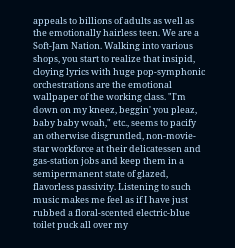appeals to billions of adults as well as the emotionally hairless teen. We are a Soft-Jam Nation. Walking into various shops, you start to realize that insipid, cloying lyrics with huge pop-symphonic orchestrations are the emotional wallpaper of the working class. "I'm down on my kneez, beggin' you pleaz, baby baby woah," etc., seems to pacify an otherwise disgruntled, non-movie-star workforce at their delicatessen and gas-station jobs and keep them in a semipermanent state of glazed, flavorless passivity. Listening to such music makes me feel as if I have just rubbed a floral-scented electric-blue toilet puck all over my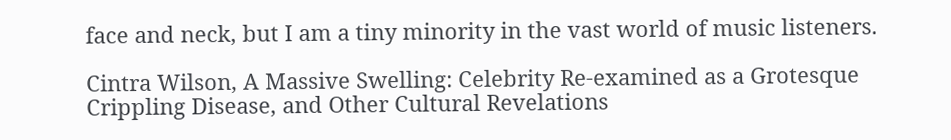face and neck, but I am a tiny minority in the vast world of music listeners.

Cintra Wilson, A Massive Swelling: Celebrity Re-examined as a Grotesque Crippling Disease, and Other Cultural Revelations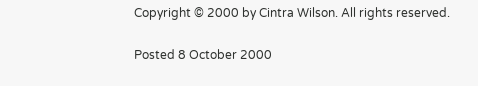Copyright © 2000 by Cintra Wilson. All rights reserved.

Posted 8 October 2000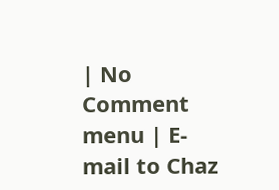| No Comment menu | E-mail to Chaz